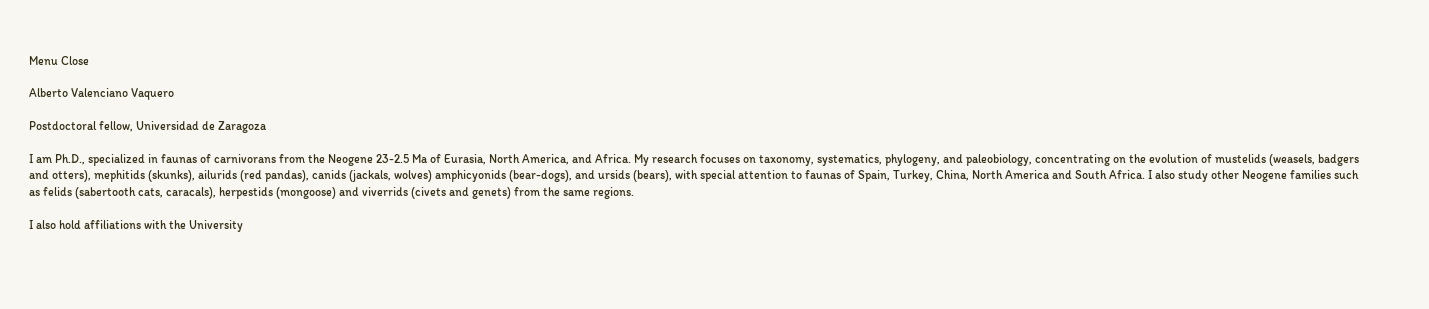Menu Close

Alberto Valenciano Vaquero

Postdoctoral fellow, Universidad de Zaragoza

I am Ph.D., specialized in faunas of carnivorans from the Neogene 23-2.5 Ma of Eurasia, North America, and Africa. My research focuses on taxonomy, systematics, phylogeny, and paleobiology, concentrating on the evolution of mustelids (weasels, badgers and otters), mephitids (skunks), ailurids (red pandas), canids (jackals, wolves) amphicyonids (bear-dogs), and ursids (bears), with special attention to faunas of Spain, Turkey, China, North America and South Africa. I also study other Neogene families such as felids (sabertooth cats, caracals), herpestids (mongoose) and viverrids (civets and genets) from the same regions.

I also hold affiliations with the University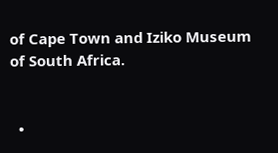of Cape Town and Iziko Museum of South Africa.


  •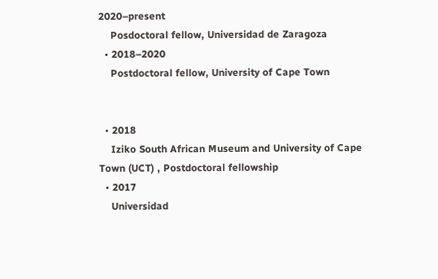2020–present
    Posdoctoral fellow, Universidad de Zaragoza
  • 2018–2020
    Postdoctoral fellow, University of Cape Town


  • 2018
    Iziko South African Museum and University of Cape Town (UCT) , Postdoctoral fellowship
  • 2017
    Universidad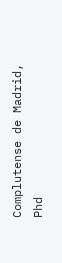Complutense de Madrid, Phd